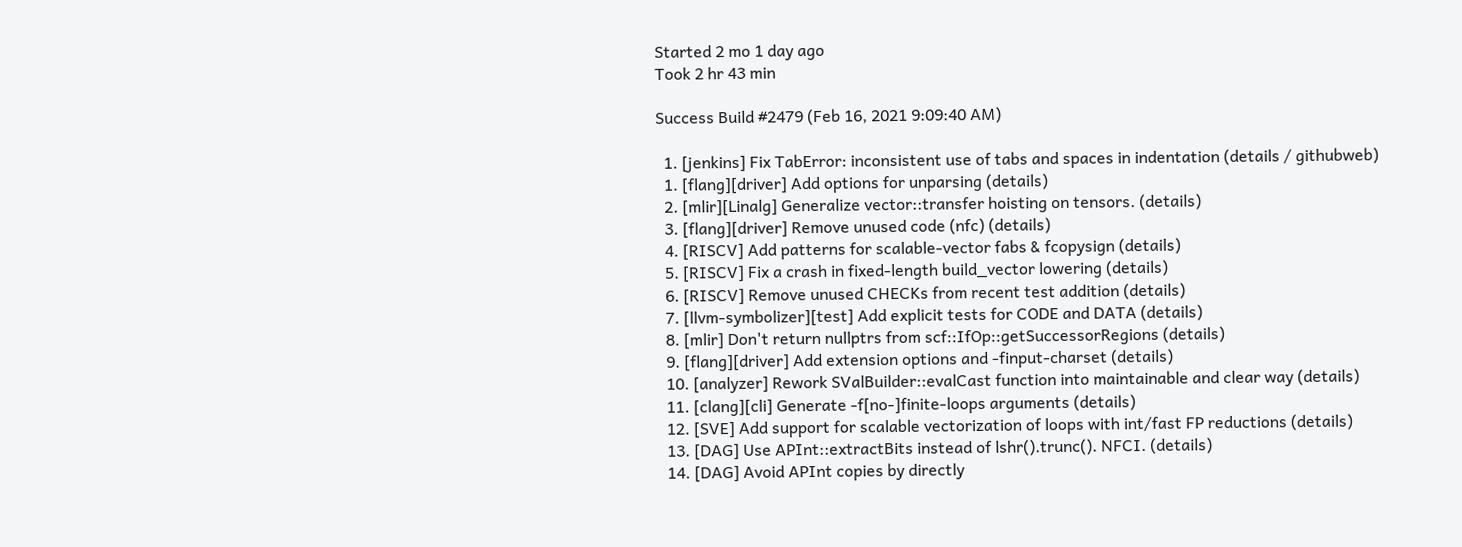Started 2 mo 1 day ago
Took 2 hr 43 min

Success Build #2479 (Feb 16, 2021 9:09:40 AM)

  1. [jenkins] Fix TabError: inconsistent use of tabs and spaces in indentation (details / githubweb)
  1. [flang][driver] Add options for unparsing (details)
  2. [mlir][Linalg] Generalize vector::transfer hoisting on tensors. (details)
  3. [flang][driver] Remove unused code (nfc) (details)
  4. [RISCV] Add patterns for scalable-vector fabs & fcopysign (details)
  5. [RISCV] Fix a crash in fixed-length build_vector lowering (details)
  6. [RISCV] Remove unused CHECKs from recent test addition (details)
  7. [llvm-symbolizer][test] Add explicit tests for CODE and DATA (details)
  8. [mlir] Don't return nullptrs from scf::IfOp::getSuccessorRegions (details)
  9. [flang][driver] Add extension options and -finput-charset (details)
  10. [analyzer] Rework SValBuilder::evalCast function into maintainable and clear way (details)
  11. [clang][cli] Generate -f[no-]finite-loops arguments (details)
  12. [SVE] Add support for scalable vectorization of loops with int/fast FP reductions (details)
  13. [DAG] Use APInt::extractBits instead of lshr().trunc(). NFCI. (details)
  14. [DAG] Avoid APInt copies by directly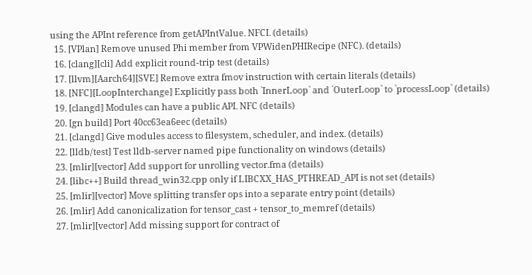using the APInt reference from getAPIntValue. NFCI. (details)
  15. [VPlan] Remove unused Phi member from VPWidenPHIRecipe (NFC). (details)
  16. [clang][cli] Add explicit round-trip test (details)
  17. [llvm][Aarch64][SVE] Remove extra fmov instruction with certain literals (details)
  18. [NFC][LoopInterchange] Explicitly pass both `InnerLoop` and `OuterLoop` to `processLoop` (details)
  19. [clangd] Modules can have a public API. NFC (details)
  20. [gn build] Port 40cc63ea6eec (details)
  21. [clangd] Give modules access to filesystem, scheduler, and index. (details)
  22. [lldb/test] Test lldb-server named pipe functionality on windows (details)
  23. [mlir][vector] Add support for unrolling vector.fma (details)
  24. [libc++] Build thread_win32.cpp only if LIBCXX_HAS_PTHREAD_API is not set (details)
  25. [mlir][vector] Move splitting transfer ops into a separate entry point (details)
  26. [mlir] Add canonicalization for tensor_cast + tensor_to_memref (details)
  27. [mlir][vector] Add missing support for contract of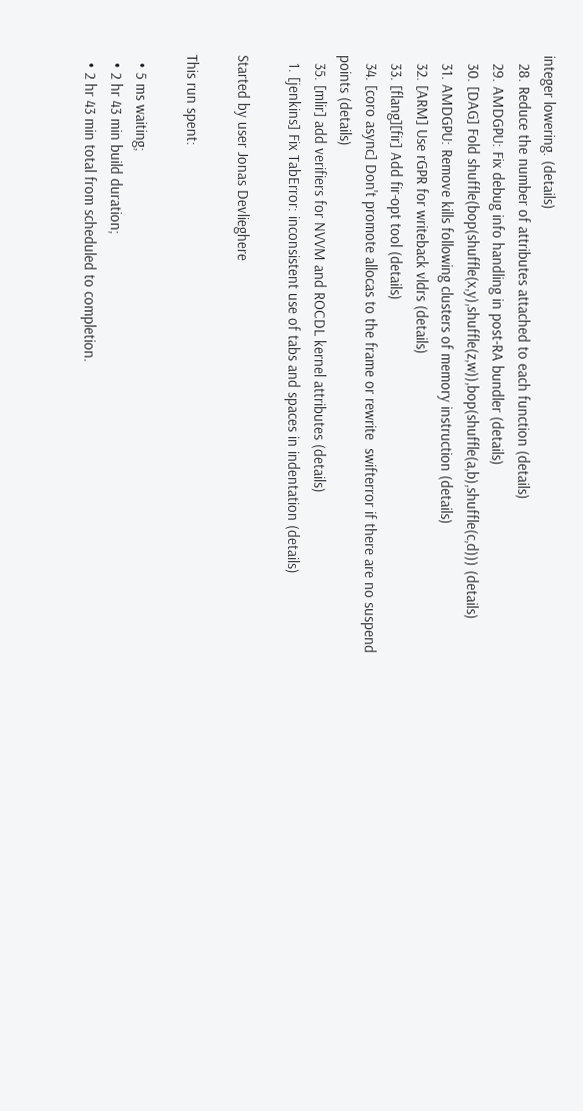integer lowering. (details)
  28. Reduce the number of attributes attached to each function (details)
  29. AMDGPU: Fix debug info handling in post-RA bundler (details)
  30. [DAG] Fold shuffle(bop(shuffle(x,y),shuffle(z,w)),bop(shuffle(a,b),shuffle(c,d))) (details)
  31. AMDGPU: Remove kills following clusters of memory instruction (details)
  32. [ARM] Use rGPR for writeback vldrs (details)
  33. [flang][fir] Add fir-opt tool (details)
  34. [coro async] Don't promote allocas to the frame or rewrite  swifterror if there are no suspend points (details)
  35. [mlir] add verifiers for NVVM and ROCDL kernel attributes (details)
  1. [jenkins] Fix TabError: inconsistent use of tabs and spaces in indentation (details)

Started by user Jonas Devlieghere

This run spent:

  • 5 ms waiting;
  • 2 hr 43 min build duration;
  • 2 hr 43 min total from scheduled to completion.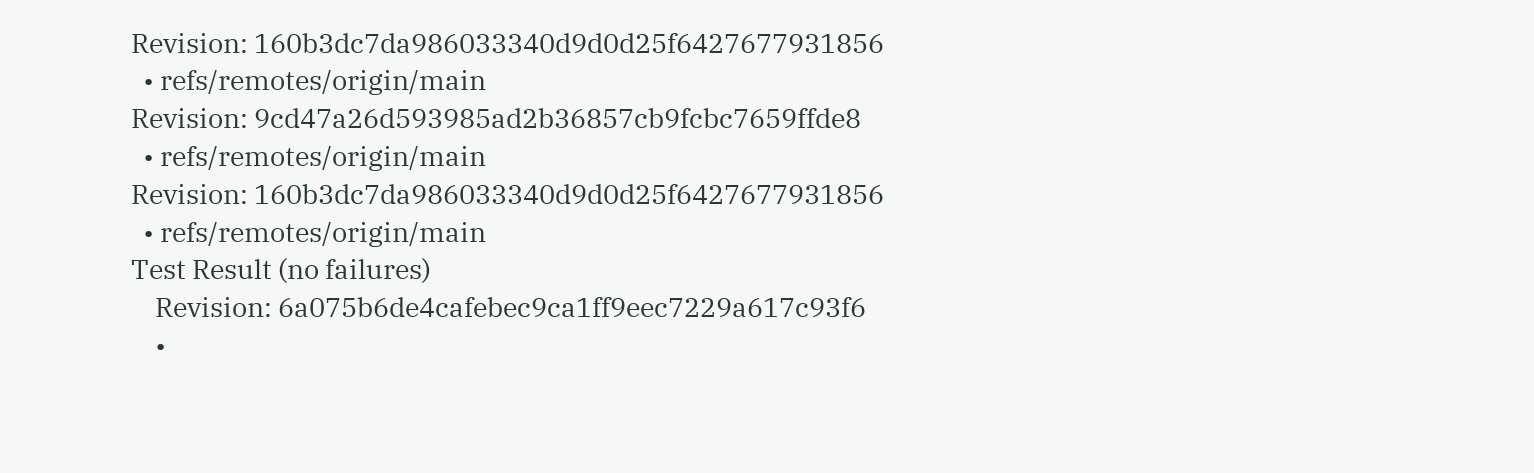Revision: 160b3dc7da986033340d9d0d25f6427677931856
  • refs/remotes/origin/main
Revision: 9cd47a26d593985ad2b36857cb9fcbc7659ffde8
  • refs/remotes/origin/main
Revision: 160b3dc7da986033340d9d0d25f6427677931856
  • refs/remotes/origin/main
Test Result (no failures)
    Revision: 6a075b6de4cafebec9ca1ff9eec7229a617c93f6
    •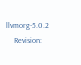llvmorg-5.0.2
    Revision: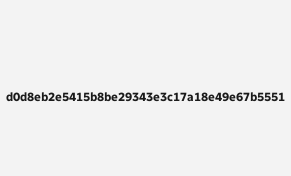d0d8eb2e5415b8be29343e3c17a18e49e67b5551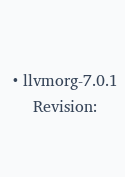• llvmorg-7.0.1
    Revision: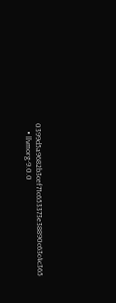0399d5a9682b3cef71c653373e38890c63c4c365
    • llvmorg-9.0.0